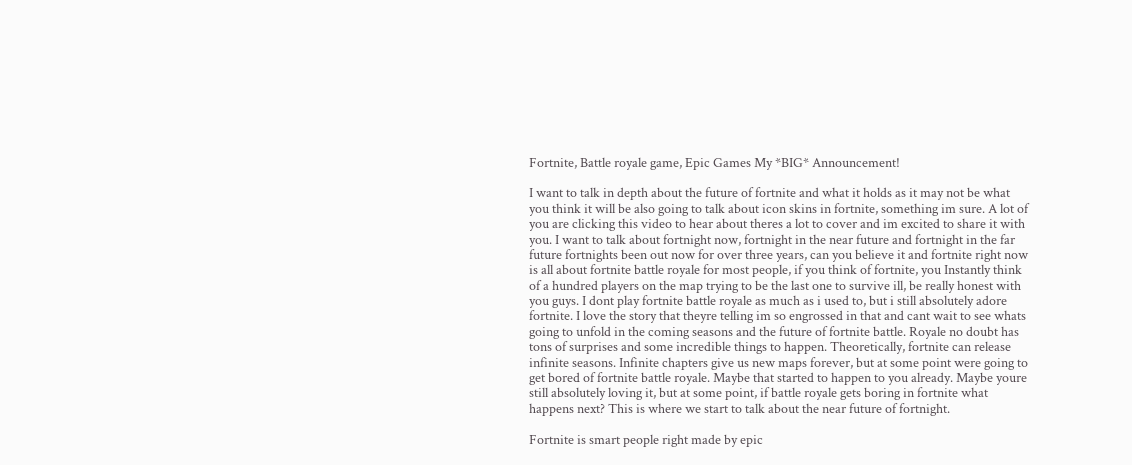Fortnite, Battle royale game, Epic Games My *BIG* Announcement!

I want to talk in depth about the future of fortnite and what it holds as it may not be what you think it will be also going to talk about icon skins in fortnite, something im sure. A lot of you are clicking this video to hear about theres a lot to cover and im excited to share it with you. I want to talk about fortnight now, fortnight in the near future and fortnight in the far future fortnights been out now for over three years, can you believe it and fortnite right now is all about fortnite battle royale for most people, if you think of fortnite, you Instantly think of a hundred players on the map trying to be the last one to survive ill, be really honest with you guys. I dont play fortnite battle royale as much as i used to, but i still absolutely adore fortnite. I love the story that theyre telling im so engrossed in that and cant wait to see whats going to unfold in the coming seasons and the future of fortnite battle. Royale no doubt has tons of surprises and some incredible things to happen. Theoretically, fortnite can release infinite seasons. Infinite chapters give us new maps forever, but at some point were going to get bored of fortnite battle royale. Maybe that started to happen to you already. Maybe youre still absolutely loving it, but at some point, if battle royale gets boring in fortnite what happens next? This is where we start to talk about the near future of fortnight.

Fortnite is smart people right made by epic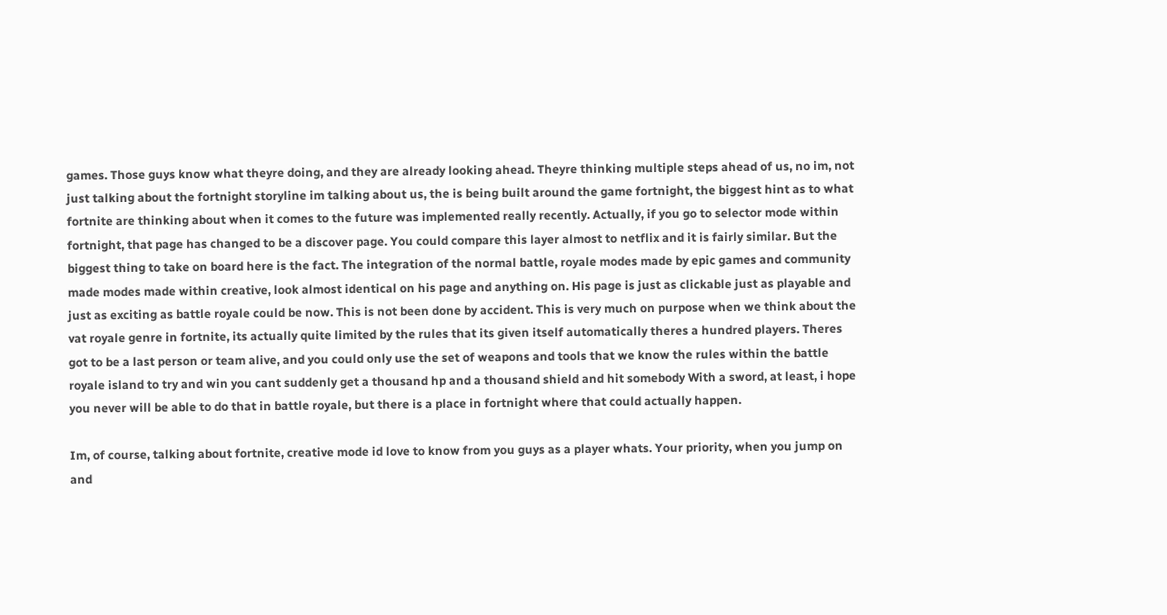games. Those guys know what theyre doing, and they are already looking ahead. Theyre thinking multiple steps ahead of us, no im, not just talking about the fortnight storyline im talking about us, the is being built around the game fortnight, the biggest hint as to what fortnite are thinking about when it comes to the future was implemented really recently. Actually, if you go to selector mode within fortnight, that page has changed to be a discover page. You could compare this layer almost to netflix and it is fairly similar. But the biggest thing to take on board here is the fact. The integration of the normal battle, royale modes made by epic games and community made modes made within creative, look almost identical on his page and anything on. His page is just as clickable just as playable and just as exciting as battle royale could be now. This is not been done by accident. This is very much on purpose when we think about the vat royale genre in fortnite, its actually quite limited by the rules that its given itself automatically theres a hundred players. Theres got to be a last person or team alive, and you could only use the set of weapons and tools that we know the rules within the battle royale island to try and win you cant suddenly get a thousand hp and a thousand shield and hit somebody With a sword, at least, i hope you never will be able to do that in battle royale, but there is a place in fortnight where that could actually happen.

Im, of course, talking about fortnite, creative mode id love to know from you guys as a player whats. Your priority, when you jump on and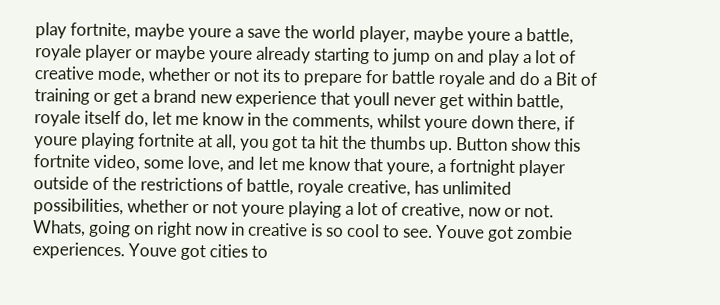play fortnite, maybe youre a save the world player, maybe youre a battle, royale player or maybe youre already starting to jump on and play a lot of creative mode, whether or not its to prepare for battle royale and do a Bit of training or get a brand new experience that youll never get within battle, royale itself do, let me know in the comments, whilst youre down there, if youre playing fortnite at all, you got ta hit the thumbs up. Button show this fortnite video, some love, and let me know that youre, a fortnight player outside of the restrictions of battle, royale creative, has unlimited possibilities, whether or not youre playing a lot of creative, now or not. Whats, going on right now in creative is so cool to see. Youve got zombie experiences. Youve got cities to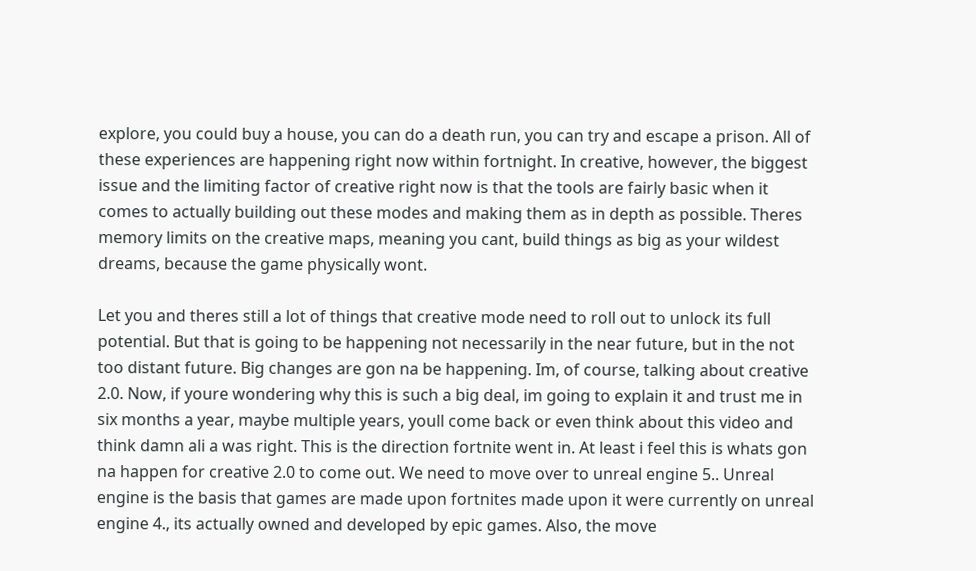explore, you could buy a house, you can do a death run, you can try and escape a prison. All of these experiences are happening right now within fortnight. In creative, however, the biggest issue and the limiting factor of creative right now is that the tools are fairly basic when it comes to actually building out these modes and making them as in depth as possible. Theres memory limits on the creative maps, meaning you cant, build things as big as your wildest dreams, because the game physically wont.

Let you and theres still a lot of things that creative mode need to roll out to unlock its full potential. But that is going to be happening not necessarily in the near future, but in the not too distant future. Big changes are gon na be happening. Im, of course, talking about creative 2.0. Now, if youre wondering why this is such a big deal, im going to explain it and trust me in six months a year, maybe multiple years, youll come back or even think about this video and think damn ali a was right. This is the direction fortnite went in. At least i feel this is whats gon na happen for creative 2.0 to come out. We need to move over to unreal engine 5.. Unreal engine is the basis that games are made upon fortnites made upon it were currently on unreal engine 4., its actually owned and developed by epic games. Also, the move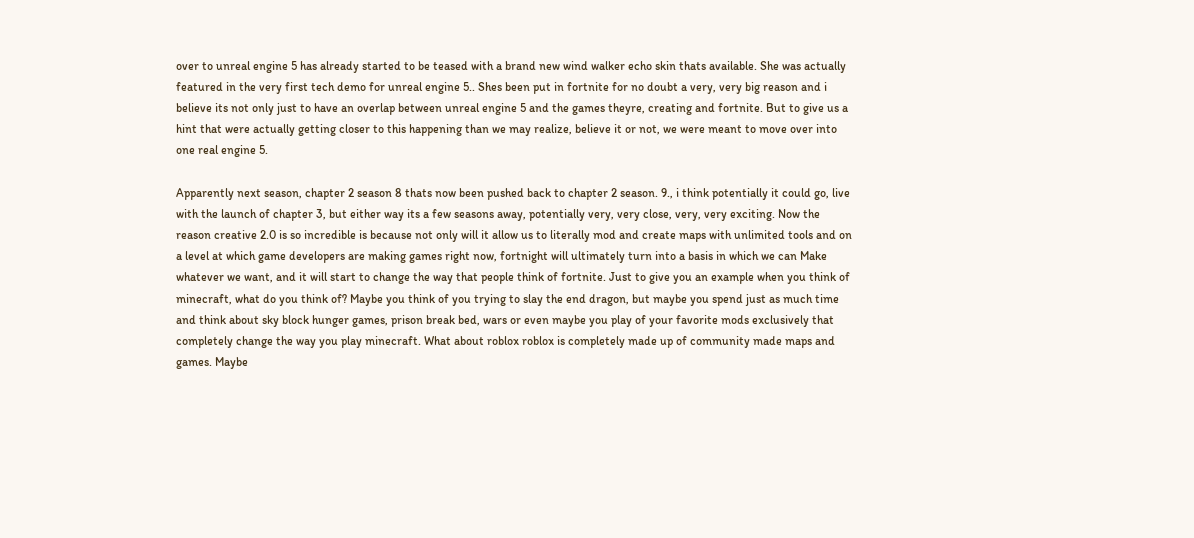over to unreal engine 5 has already started to be teased with a brand new wind walker echo skin thats available. She was actually featured in the very first tech demo for unreal engine 5.. Shes been put in fortnite for no doubt a very, very big reason and i believe its not only just to have an overlap between unreal engine 5 and the games theyre, creating and fortnite. But to give us a hint that were actually getting closer to this happening than we may realize, believe it or not, we were meant to move over into one real engine 5.

Apparently next season, chapter 2 season 8 thats now been pushed back to chapter 2 season. 9., i think potentially it could go, live with the launch of chapter 3, but either way its a few seasons away, potentially very, very close, very, very exciting. Now the reason creative 2.0 is so incredible is because not only will it allow us to literally mod and create maps with unlimited tools and on a level at which game developers are making games right now, fortnight will ultimately turn into a basis in which we can Make whatever we want, and it will start to change the way that people think of fortnite. Just to give you an example when you think of minecraft, what do you think of? Maybe you think of you trying to slay the end dragon, but maybe you spend just as much time and think about sky block hunger games, prison break bed, wars or even maybe you play of your favorite mods exclusively that completely change the way you play minecraft. What about roblox roblox is completely made up of community made maps and games. Maybe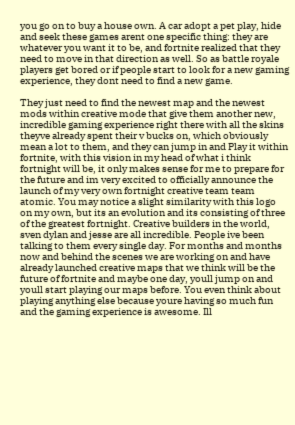you go on to buy a house own. A car adopt a pet play, hide and seek these games arent one specific thing: they are whatever you want it to be, and fortnite realized that they need to move in that direction as well. So as battle royale players get bored or if people start to look for a new gaming experience, they dont need to find a new game.

They just need to find the newest map and the newest mods within creative mode that give them another new, incredible gaming experience right there with all the skins theyve already spent their v bucks on, which obviously mean a lot to them, and they can jump in and Play it within fortnite, with this vision in my head of what i think fortnight will be, it only makes sense for me to prepare for the future and im very excited to officially announce the launch of my very own fortnight creative team team atomic. You may notice a slight similarity with this logo on my own, but its an evolution and its consisting of three of the greatest fortnight. Creative builders in the world, sven dylan and jesse are all incredible. People ive been talking to them every single day. For months and months now and behind the scenes we are working on and have already launched creative maps that we think will be the future of fortnite and maybe one day, youll jump on and youll start playing our maps before. You even think about playing anything else because youre having so much fun and the gaming experience is awesome. Ill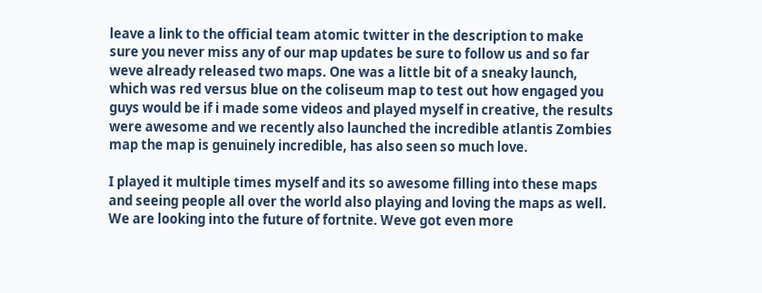leave a link to the official team atomic twitter in the description to make sure you never miss any of our map updates be sure to follow us and so far weve already released two maps. One was a little bit of a sneaky launch, which was red versus blue on the coliseum map to test out how engaged you guys would be if i made some videos and played myself in creative, the results were awesome and we recently also launched the incredible atlantis Zombies map the map is genuinely incredible, has also seen so much love.

I played it multiple times myself and its so awesome filling into these maps and seeing people all over the world also playing and loving the maps as well. We are looking into the future of fortnite. Weve got even more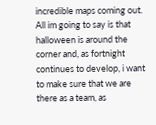incredible maps coming out. All im going to say is that halloween is around the corner and, as fortnight continues to develop, i want to make sure that we are there as a team, as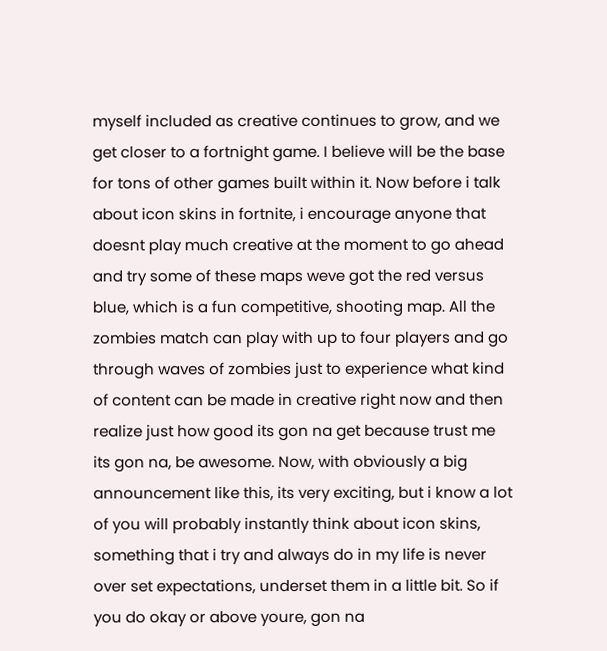myself included as creative continues to grow, and we get closer to a fortnight game. I believe will be the base for tons of other games built within it. Now before i talk about icon skins in fortnite, i encourage anyone that doesnt play much creative at the moment to go ahead and try some of these maps weve got the red versus blue, which is a fun competitive, shooting map. All the zombies match can play with up to four players and go through waves of zombies just to experience what kind of content can be made in creative right now and then realize just how good its gon na get because trust me its gon na, be awesome. Now, with obviously a big announcement like this, its very exciting, but i know a lot of you will probably instantly think about icon skins, something that i try and always do in my life is never over set expectations, underset them in a little bit. So if you do okay or above youre, gon na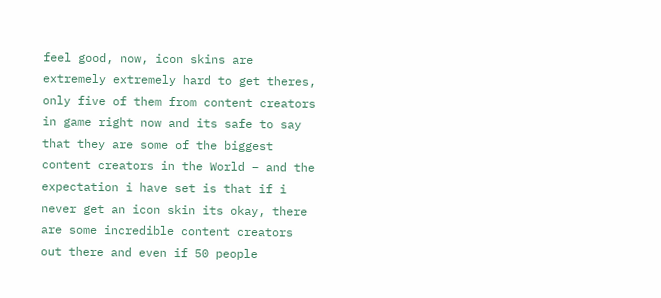feel good, now, icon skins are extremely extremely hard to get theres, only five of them from content creators in game right now and its safe to say that they are some of the biggest content creators in the World – and the expectation i have set is that if i never get an icon skin its okay, there are some incredible content creators out there and even if 50 people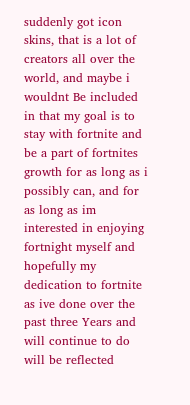suddenly got icon skins, that is a lot of creators all over the world, and maybe i wouldnt Be included in that my goal is to stay with fortnite and be a part of fortnites growth for as long as i possibly can, and for as long as im interested in enjoying fortnight myself and hopefully my dedication to fortnite as ive done over the past three Years and will continue to do will be reflected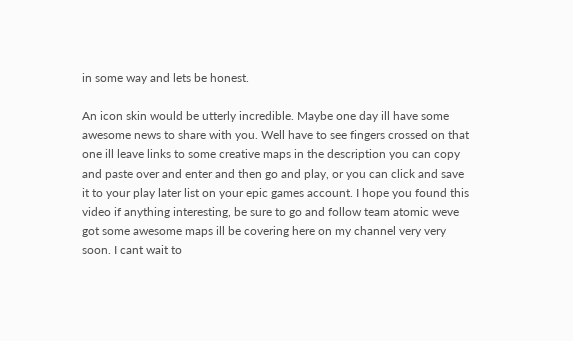in some way and lets be honest.

An icon skin would be utterly incredible. Maybe one day ill have some awesome news to share with you. Well have to see fingers crossed on that one ill leave links to some creative maps in the description you can copy and paste over and enter and then go and play, or you can click and save it to your play later list on your epic games account. I hope you found this video if anything interesting, be sure to go and follow team atomic weve got some awesome maps ill be covering here on my channel very very soon. I cant wait to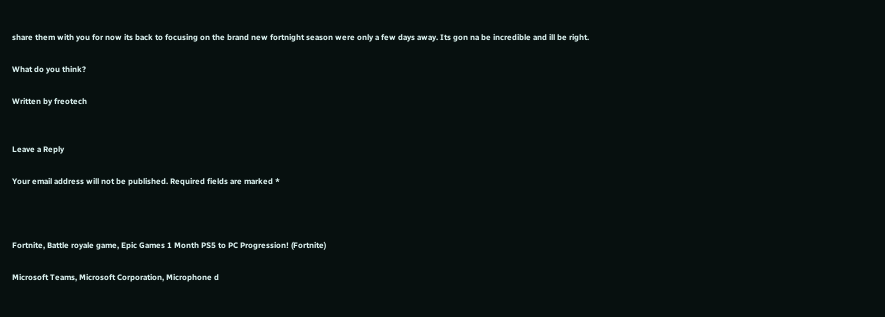share them with you for now its back to focusing on the brand new fortnight season were only a few days away. Its gon na be incredible and ill be right.

What do you think?

Written by freotech


Leave a Reply

Your email address will not be published. Required fields are marked *



Fortnite, Battle royale game, Epic Games 1 Month PS5 to PC Progression! (Fortnite)

Microsoft Teams, Microsoft Corporation, Microphone d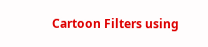Cartoon Filters using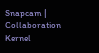Snapcam | Collaboration Kernel